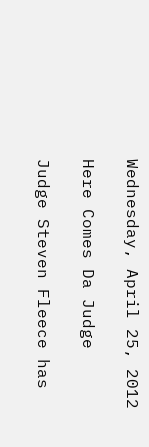Wednesday, April 25, 2012

Here Comes Da Judge

Judge Steven Fleece has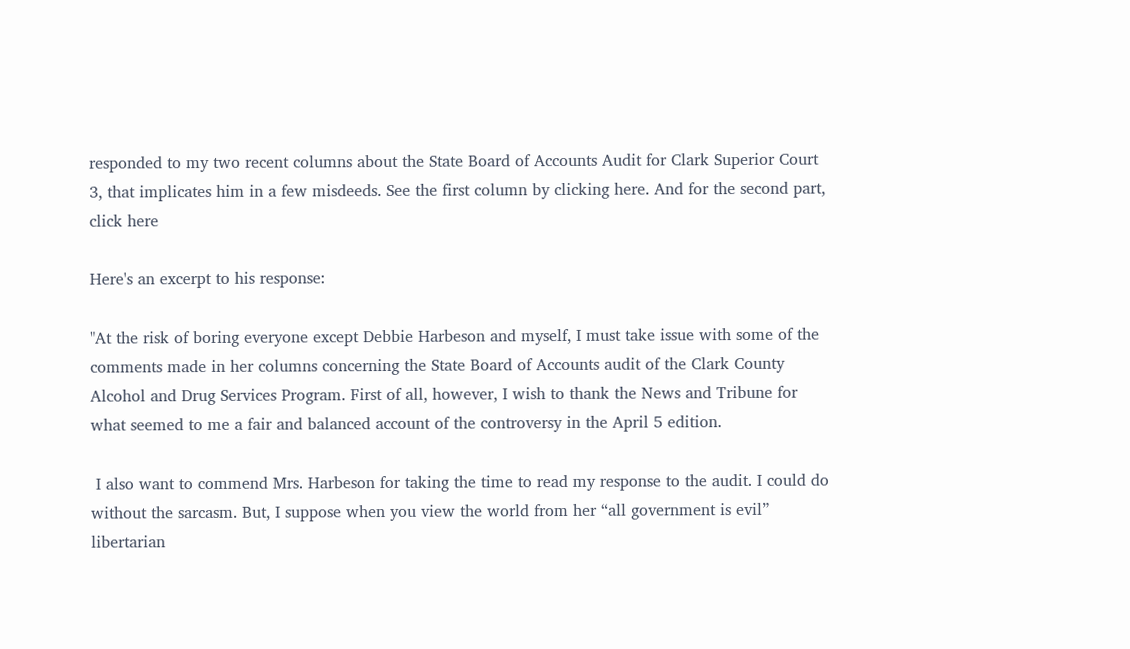responded to my two recent columns about the State Board of Accounts Audit for Clark Superior Court 3, that implicates him in a few misdeeds. See the first column by clicking here. And for the second part, click here

Here's an excerpt to his response:

"At the risk of boring everyone except Debbie Harbeson and myself, I must take issue with some of the comments made in her columns concerning the State Board of Accounts audit of the Clark County Alcohol and Drug Services Program. First of all, however, I wish to thank the News and Tribune for what seemed to me a fair and balanced account of the controversy in the April 5 edition.

 I also want to commend Mrs. Harbeson for taking the time to read my response to the audit. I could do without the sarcasm. But, I suppose when you view the world from her “all government is evil” libertarian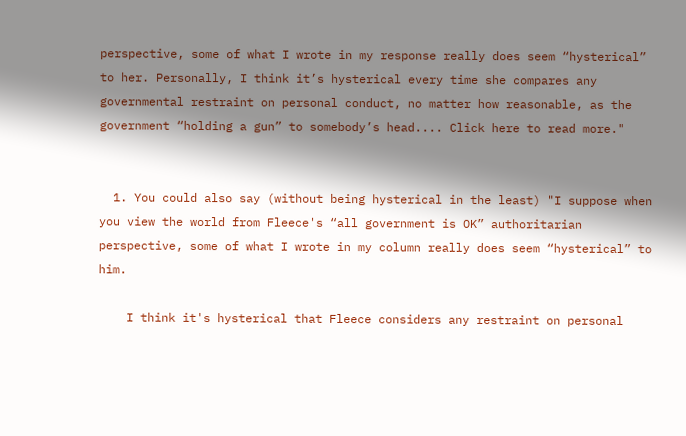perspective, some of what I wrote in my response really does seem “hysterical” to her. Personally, I think it’s hysterical every time she compares any governmental restraint on personal conduct, no matter how reasonable, as the government “holding a gun” to somebody’s head.... Click here to read more."


  1. You could also say (without being hysterical in the least) "I suppose when you view the world from Fleece's “all government is OK” authoritarian perspective, some of what I wrote in my column really does seem “hysterical” to him.

    I think it's hysterical that Fleece considers any restraint on personal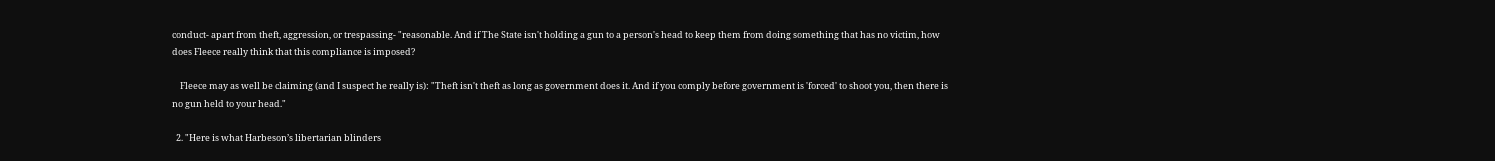conduct- apart from theft, aggression, or trespassing- "reasonable. And if The State isn't holding a gun to a person's head to keep them from doing something that has no victim, how does Fleece really think that this compliance is imposed?

    Fleece may as well be claiming (and I suspect he really is): "Theft isn't theft as long as government does it. And if you comply before government is 'forced' to shoot you, then there is no gun held to your head."

  2. "Here is what Harbeson’s libertarian blinders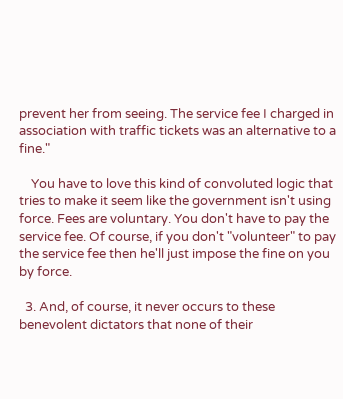prevent her from seeing. The service fee I charged in association with traffic tickets was an alternative to a fine."

    You have to love this kind of convoluted logic that tries to make it seem like the government isn't using force. Fees are voluntary. You don't have to pay the service fee. Of course, if you don't "volunteer" to pay the service fee then he'll just impose the fine on you by force.

  3. And, of course, it never occurs to these benevolent dictators that none of their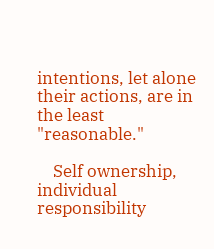intentions, let alone their actions, are in the least "reasonable."

    Self ownership, individual responsibility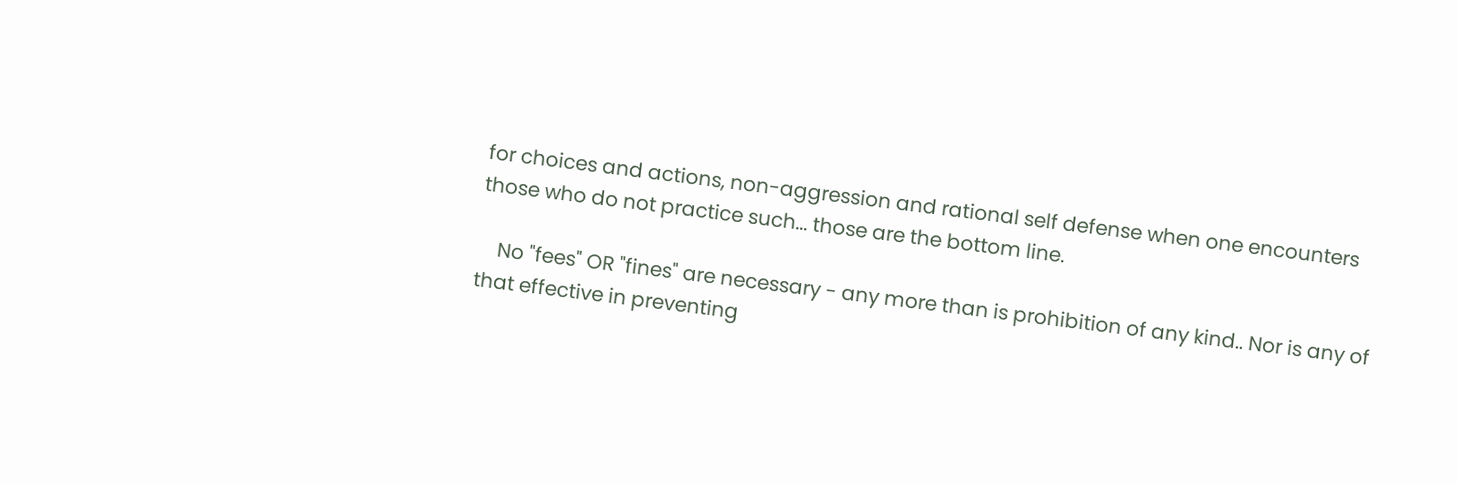for choices and actions, non-aggression and rational self defense when one encounters those who do not practice such... those are the bottom line.

    No "fees" OR "fines" are necessary - any more than is prohibition of any kind.. Nor is any of that effective in preventing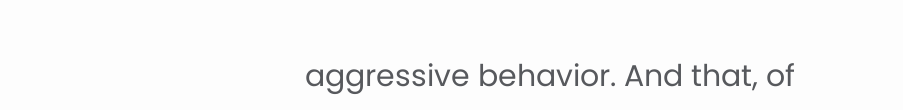aggressive behavior. And that, of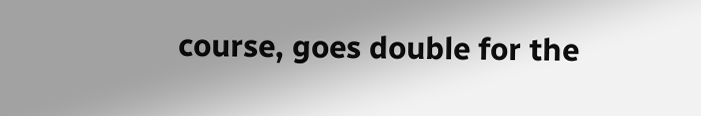course, goes double for the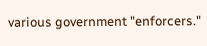various government "enforcers."